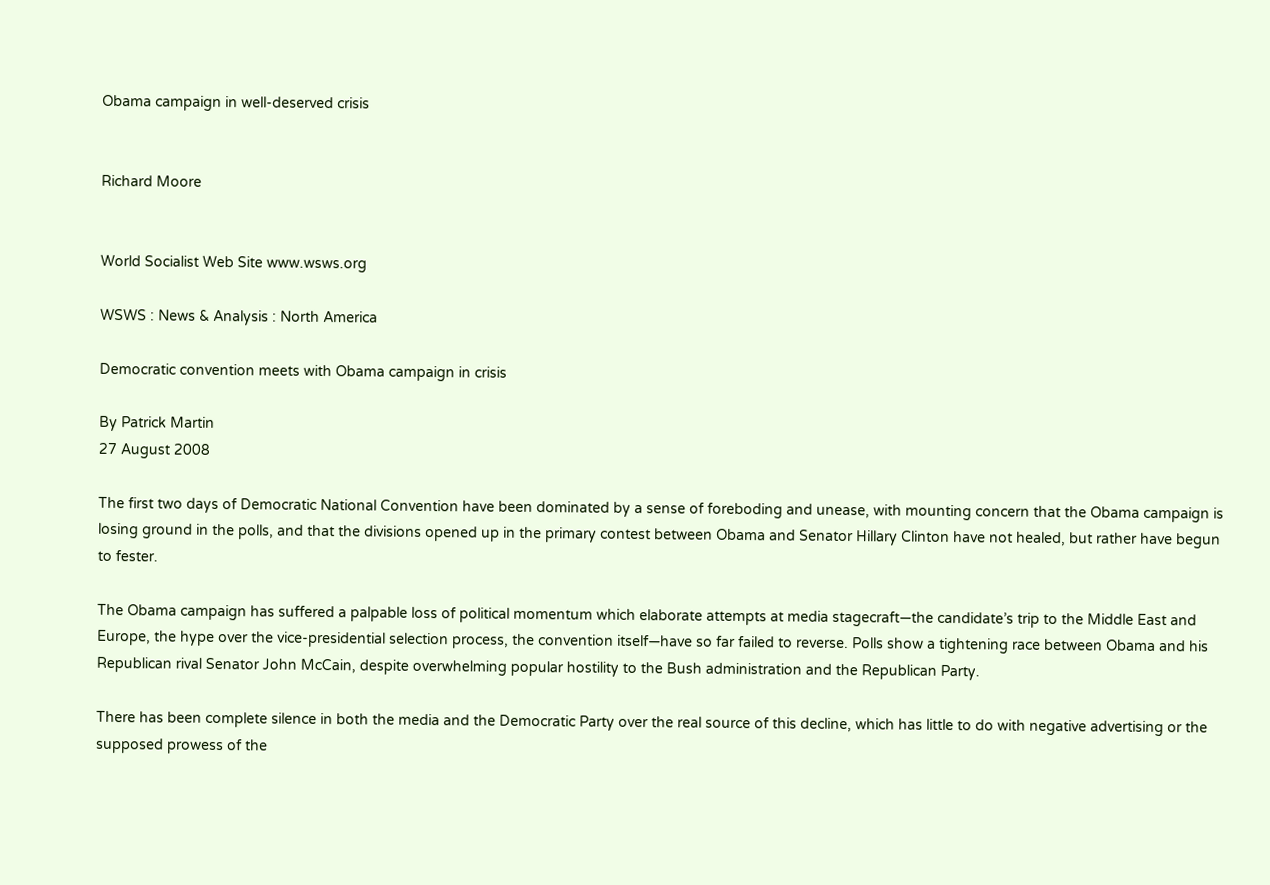Obama campaign in well-deserved crisis


Richard Moore


World Socialist Web Site www.wsws.org

WSWS : News & Analysis : North America

Democratic convention meets with Obama campaign in crisis

By Patrick Martin
27 August 2008

The first two days of Democratic National Convention have been dominated by a sense of foreboding and unease, with mounting concern that the Obama campaign is losing ground in the polls, and that the divisions opened up in the primary contest between Obama and Senator Hillary Clinton have not healed, but rather have begun to fester.

The Obama campaign has suffered a palpable loss of political momentum which elaborate attempts at media stagecraft—the candidate’s trip to the Middle East and Europe, the hype over the vice-presidential selection process, the convention itself—have so far failed to reverse. Polls show a tightening race between Obama and his Republican rival Senator John McCain, despite overwhelming popular hostility to the Bush administration and the Republican Party.

There has been complete silence in both the media and the Democratic Party over the real source of this decline, which has little to do with negative advertising or the supposed prowess of the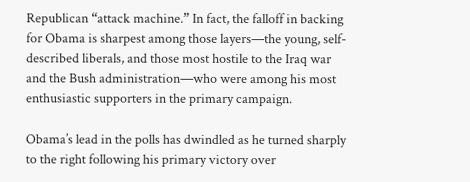Republican “attack machine.” In fact, the falloff in backing for Obama is sharpest among those layers—the young, self-described liberals, and those most hostile to the Iraq war and the Bush administration—who were among his most enthusiastic supporters in the primary campaign.

Obama’s lead in the polls has dwindled as he turned sharply to the right following his primary victory over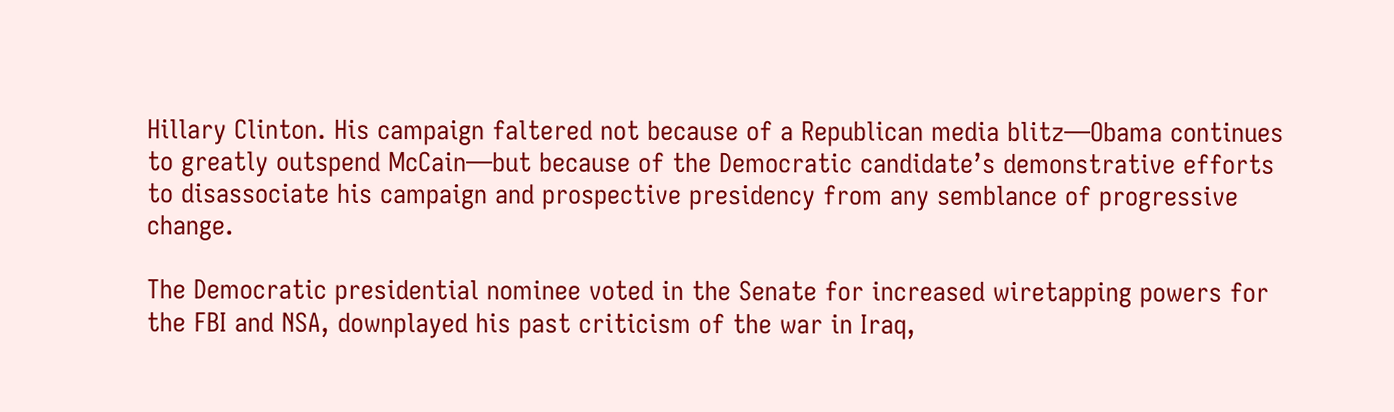Hillary Clinton. His campaign faltered not because of a Republican media blitz—Obama continues to greatly outspend McCain—but because of the Democratic candidate’s demonstrative efforts to disassociate his campaign and prospective presidency from any semblance of progressive change.

The Democratic presidential nominee voted in the Senate for increased wiretapping powers for the FBI and NSA, downplayed his past criticism of the war in Iraq,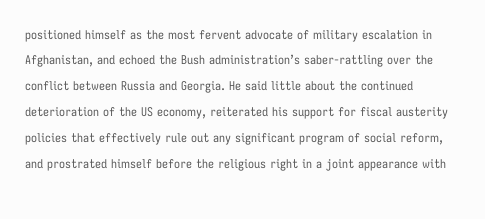positioned himself as the most fervent advocate of military escalation in Afghanistan, and echoed the Bush administration’s saber-rattling over the conflict between Russia and Georgia. He said little about the continued deterioration of the US economy, reiterated his support for fiscal austerity policies that effectively rule out any significant program of social reform, and prostrated himself before the religious right in a joint appearance with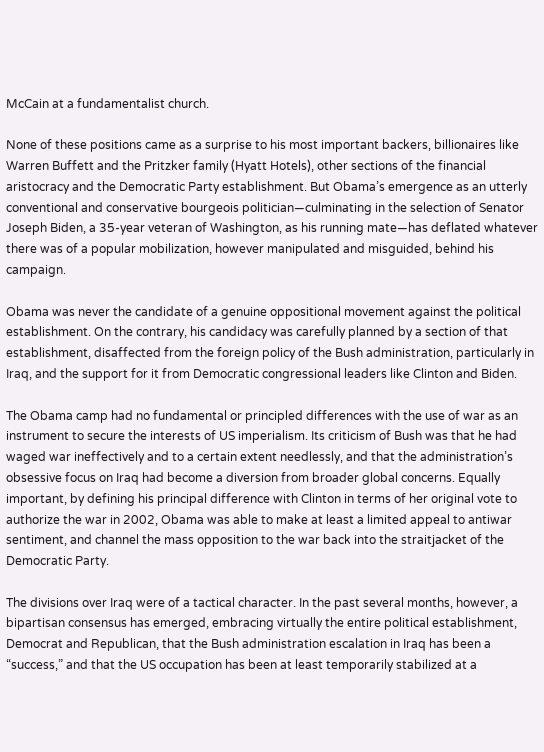McCain at a fundamentalist church.

None of these positions came as a surprise to his most important backers, billionaires like Warren Buffett and the Pritzker family (Hyatt Hotels), other sections of the financial aristocracy and the Democratic Party establishment. But Obama’s emergence as an utterly conventional and conservative bourgeois politician—culminating in the selection of Senator Joseph Biden, a 35-year veteran of Washington, as his running mate—has deflated whatever there was of a popular mobilization, however manipulated and misguided, behind his campaign.

Obama was never the candidate of a genuine oppositional movement against the political establishment. On the contrary, his candidacy was carefully planned by a section of that establishment, disaffected from the foreign policy of the Bush administration, particularly in Iraq, and the support for it from Democratic congressional leaders like Clinton and Biden.

The Obama camp had no fundamental or principled differences with the use of war as an instrument to secure the interests of US imperialism. Its criticism of Bush was that he had waged war ineffectively and to a certain extent needlessly, and that the administration’s obsessive focus on Iraq had become a diversion from broader global concerns. Equally important, by defining his principal difference with Clinton in terms of her original vote to authorize the war in 2002, Obama was able to make at least a limited appeal to antiwar sentiment, and channel the mass opposition to the war back into the straitjacket of the Democratic Party.

The divisions over Iraq were of a tactical character. In the past several months, however, a bipartisan consensus has emerged, embracing virtually the entire political establishment, Democrat and Republican, that the Bush administration escalation in Iraq has been a “success,” and that the US occupation has been at least temporarily stabilized at a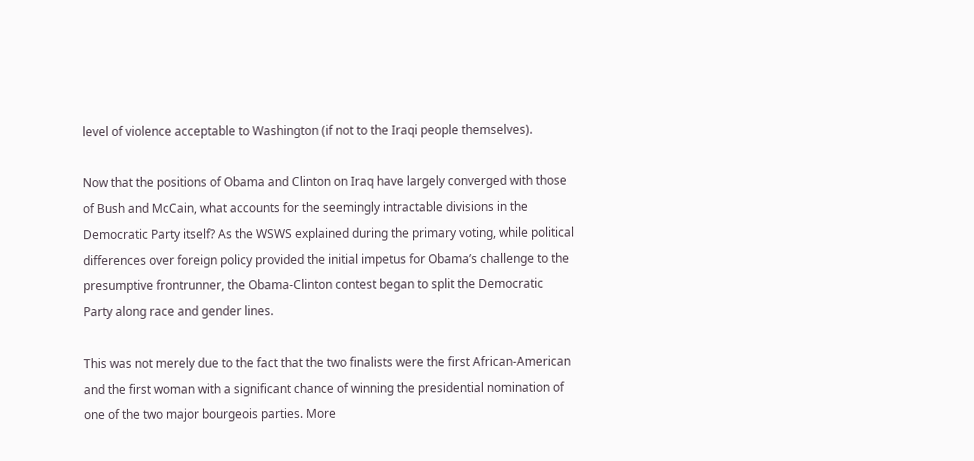level of violence acceptable to Washington (if not to the Iraqi people themselves).

Now that the positions of Obama and Clinton on Iraq have largely converged with those of Bush and McCain, what accounts for the seemingly intractable divisions in the Democratic Party itself? As the WSWS explained during the primary voting, while political differences over foreign policy provided the initial impetus for Obama’s challenge to the presumptive frontrunner, the Obama-Clinton contest began to split the Democratic Party along race and gender lines.

This was not merely due to the fact that the two finalists were the first African-American and the first woman with a significant chance of winning the presidential nomination of one of the two major bourgeois parties. More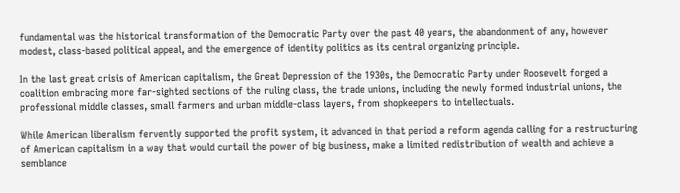fundamental was the historical transformation of the Democratic Party over the past 40 years, the abandonment of any, however modest, class-based political appeal, and the emergence of identity politics as its central organizing principle.

In the last great crisis of American capitalism, the Great Depression of the 1930s, the Democratic Party under Roosevelt forged a coalition embracing more far-sighted sections of the ruling class, the trade unions, including the newly formed industrial unions, the professional middle classes, small farmers and urban middle-class layers, from shopkeepers to intellectuals.

While American liberalism fervently supported the profit system, it advanced in that period a reform agenda calling for a restructuring of American capitalism in a way that would curtail the power of big business, make a limited redistribution of wealth and achieve a semblance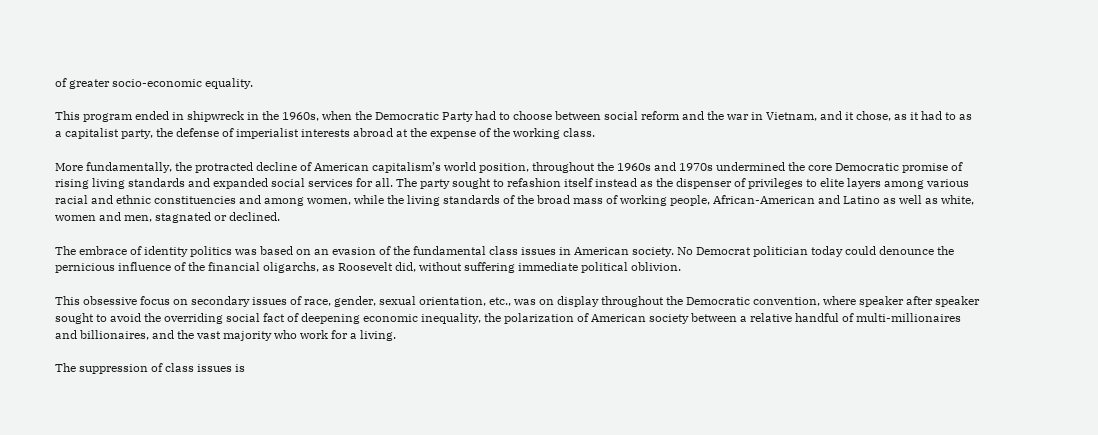of greater socio-economic equality.

This program ended in shipwreck in the 1960s, when the Democratic Party had to choose between social reform and the war in Vietnam, and it chose, as it had to as a capitalist party, the defense of imperialist interests abroad at the expense of the working class.

More fundamentally, the protracted decline of American capitalism’s world position, throughout the 1960s and 1970s undermined the core Democratic promise of rising living standards and expanded social services for all. The party sought to refashion itself instead as the dispenser of privileges to elite layers among various racial and ethnic constituencies and among women, while the living standards of the broad mass of working people, African-American and Latino as well as white, women and men, stagnated or declined.

The embrace of identity politics was based on an evasion of the fundamental class issues in American society. No Democrat politician today could denounce the pernicious influence of the financial oligarchs, as Roosevelt did, without suffering immediate political oblivion.

This obsessive focus on secondary issues of race, gender, sexual orientation, etc., was on display throughout the Democratic convention, where speaker after speaker sought to avoid the overriding social fact of deepening economic inequality, the polarization of American society between a relative handful of multi-millionaires and billionaires, and the vast majority who work for a living.

The suppression of class issues is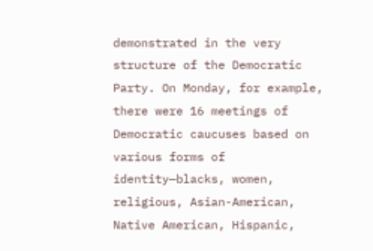demonstrated in the very structure of the Democratic Party. On Monday, for example, there were 16 meetings of Democratic caucuses based on various forms of identity—blacks, women, religious, Asian-American, Native American, Hispanic,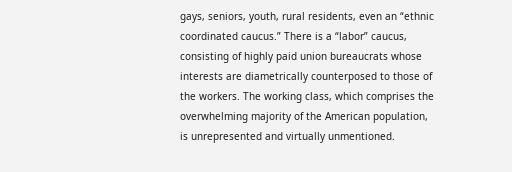gays, seniors, youth, rural residents, even an “ethnic coordinated caucus.” There is a “labor” caucus, consisting of highly paid union bureaucrats whose interests are diametrically counterposed to those of the workers. The working class, which comprises the overwhelming majority of the American population, is unrepresented and virtually unmentioned.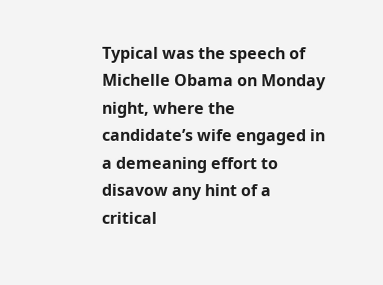Typical was the speech of Michelle Obama on Monday night, where the candidate’s wife engaged in a demeaning effort to disavow any hint of a critical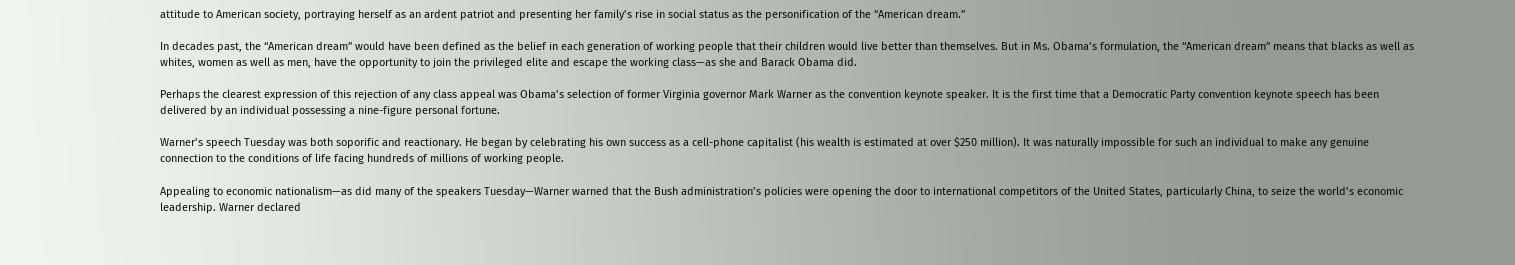attitude to American society, portraying herself as an ardent patriot and presenting her family’s rise in social status as the personification of the “American dream.”

In decades past, the “American dream” would have been defined as the belief in each generation of working people that their children would live better than themselves. But in Ms. Obama’s formulation, the “American dream” means that blacks as well as whites, women as well as men, have the opportunity to join the privileged elite and escape the working class—as she and Barack Obama did.

Perhaps the clearest expression of this rejection of any class appeal was Obama’s selection of former Virginia governor Mark Warner as the convention keynote speaker. It is the first time that a Democratic Party convention keynote speech has been delivered by an individual possessing a nine-figure personal fortune.

Warner’s speech Tuesday was both soporific and reactionary. He began by celebrating his own success as a cell-phone capitalist (his wealth is estimated at over $250 million). It was naturally impossible for such an individual to make any genuine connection to the conditions of life facing hundreds of millions of working people.

Appealing to economic nationalism—as did many of the speakers Tuesday—Warner warned that the Bush administration’s policies were opening the door to international competitors of the United States, particularly China, to seize the world’s economic leadership. Warner declared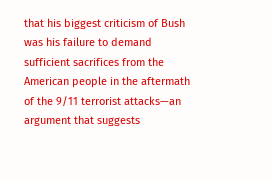that his biggest criticism of Bush was his failure to demand sufficient sacrifices from the American people in the aftermath of the 9/11 terrorist attacks—an argument that suggests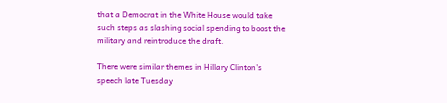that a Democrat in the White House would take such steps as slashing social spending to boost the military and reintroduce the draft.

There were similar themes in Hillary Clinton’s speech late Tuesday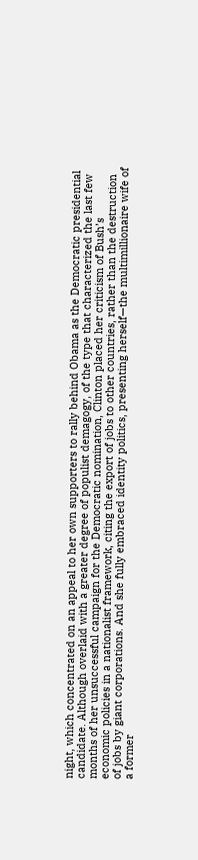night, which concentrated on an appeal to her own supporters to rally behind Obama as the Democratic presidential candidate. Although overlaid with a greater degree of populist demagogy, of the type that characterized the last few months of her unsuccessful campaign for the Democratic nomination, Clinton placed her criticism of Bush’s economic policies in a nationalist framework, citing the export of jobs to other countries, rather than the destruction of jobs by giant corporations. And she fully embraced identity politics, presenting herself—the multimillionaire wife of a former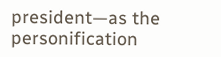president—as the personification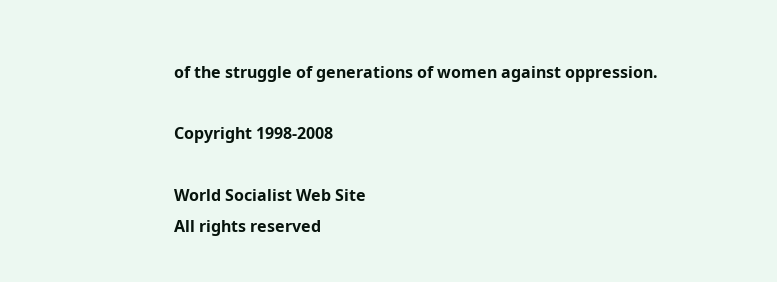of the struggle of generations of women against oppression.

Copyright 1998-2008

World Socialist Web Site
All rights reserved